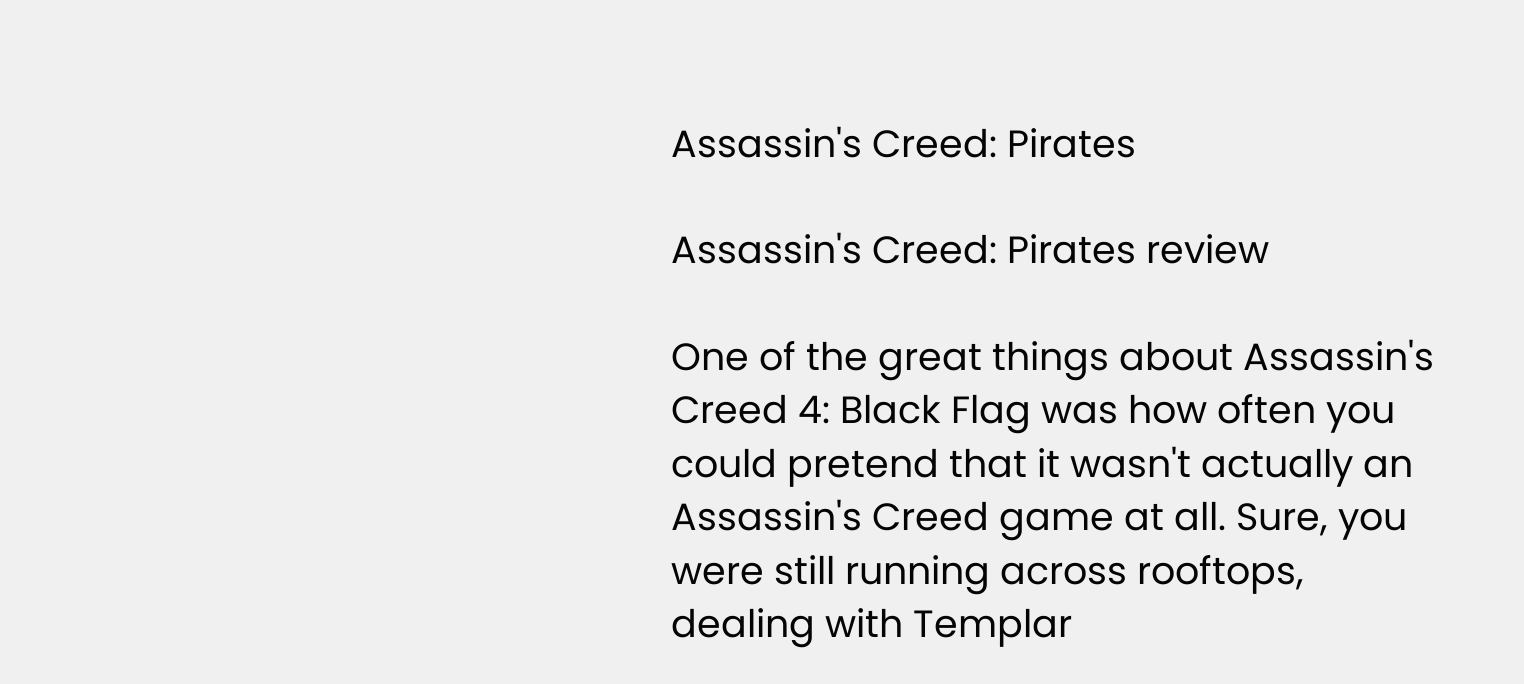Assassin's Creed: Pirates

Assassin's Creed: Pirates review

One of the great things about Assassin's Creed 4: Black Flag was how often you could pretend that it wasn't actually an Assassin's Creed game at all. Sure, you were still running across rooftops, dealing with Templar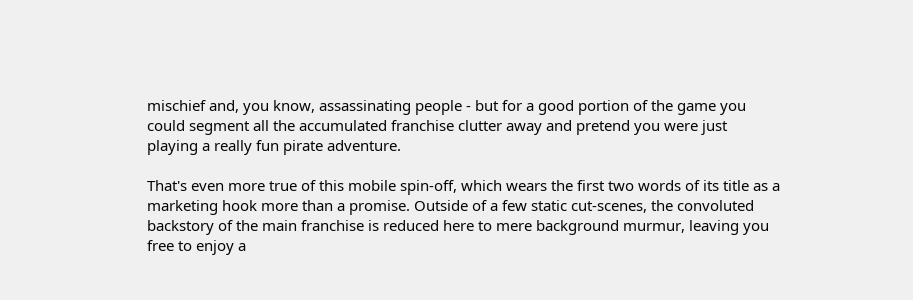mischief and, you know, assassinating people - but for a good portion of the game you could segment all the accumulated franchise clutter away and pretend you were just playing a really fun pirate adventure.

That's even more true of this mobile spin-off, which wears the first two words of its title as a marketing hook more than a promise. Outside of a few static cut-scenes, the convoluted backstory of the main franchise is reduced here to mere background murmur, leaving you free to enjoy a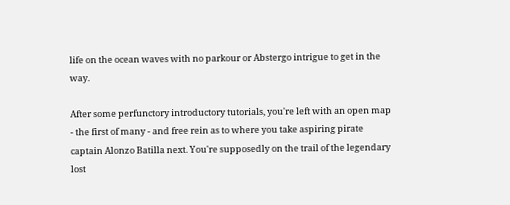life on the ocean waves with no parkour or Abstergo intrigue to get in the way.

After some perfunctory introductory tutorials, you're left with an open map - the first of many - and free rein as to where you take aspiring pirate captain Alonzo Batilla next. You're supposedly on the trail of the legendary lost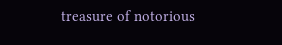treasure of notorious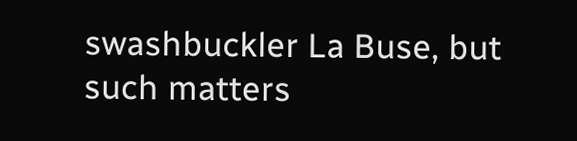swashbuckler La Buse, but such matters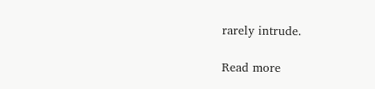rarely intrude.

Read more